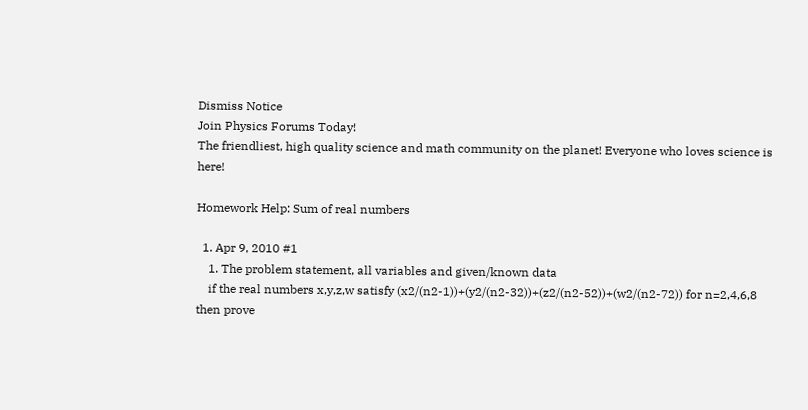Dismiss Notice
Join Physics Forums Today!
The friendliest, high quality science and math community on the planet! Everyone who loves science is here!

Homework Help: Sum of real numbers

  1. Apr 9, 2010 #1
    1. The problem statement, all variables and given/known data
    if the real numbers x,y,z,w satisfy (x2/(n2-1))+(y2/(n2-32))+(z2/(n2-52))+(w2/(n2-72)) for n=2,4,6,8 then prove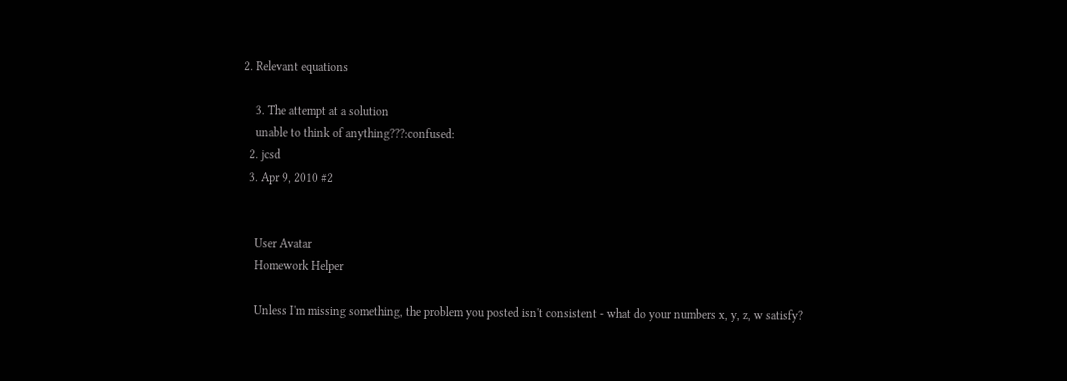2. Relevant equations

    3. The attempt at a solution
    unable to think of anything???:confused:
  2. jcsd
  3. Apr 9, 2010 #2


    User Avatar
    Homework Helper

    Unless I'm missing something, the problem you posted isn't consistent - what do your numbers x, y, z, w satisfy?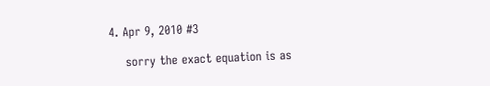4. Apr 9, 2010 #3

    sorry the exact equation is as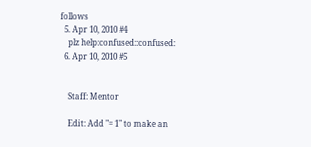follows
  5. Apr 10, 2010 #4
    plz help:confused::confused:
  6. Apr 10, 2010 #5


    Staff: Mentor

    Edit: Add "= 1" to make an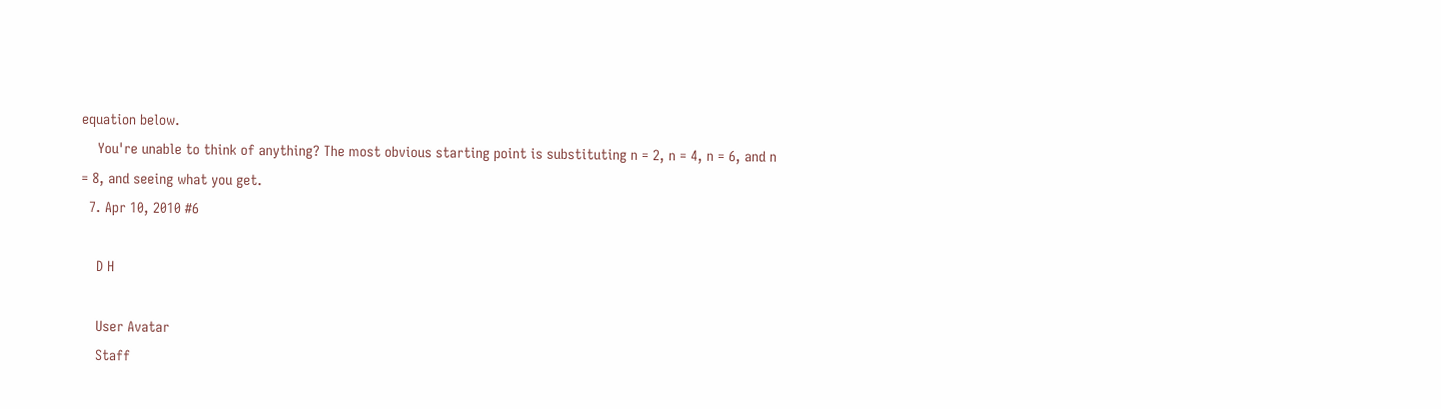equation below.
    You're unable to think of anything? The most obvious starting point is substituting n = 2, n = 4, n = 6, and n = 8, and seeing what you get.
  7. Apr 10, 2010 #6

    D H

    User Avatar
    Staff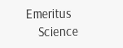Emeritus
    Science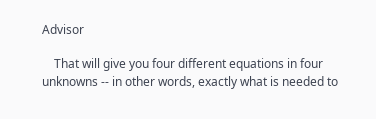Advisor

    That will give you four different equations in four unknowns -- in other words, exactly what is needed to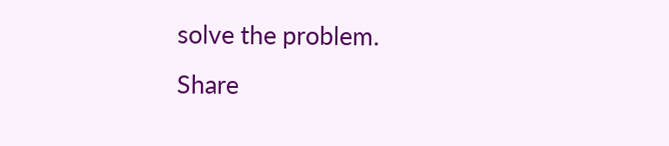solve the problem.
Share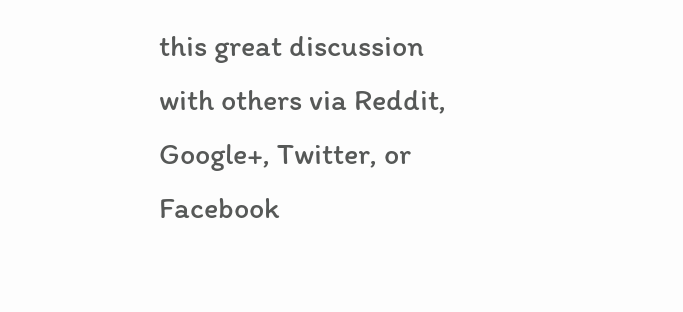this great discussion with others via Reddit, Google+, Twitter, or Facebook